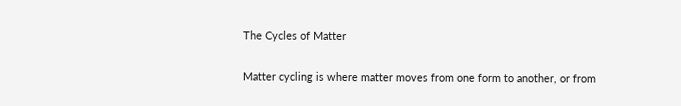The Cycles of Matter

Matter cycling is where matter moves from one form to another, or from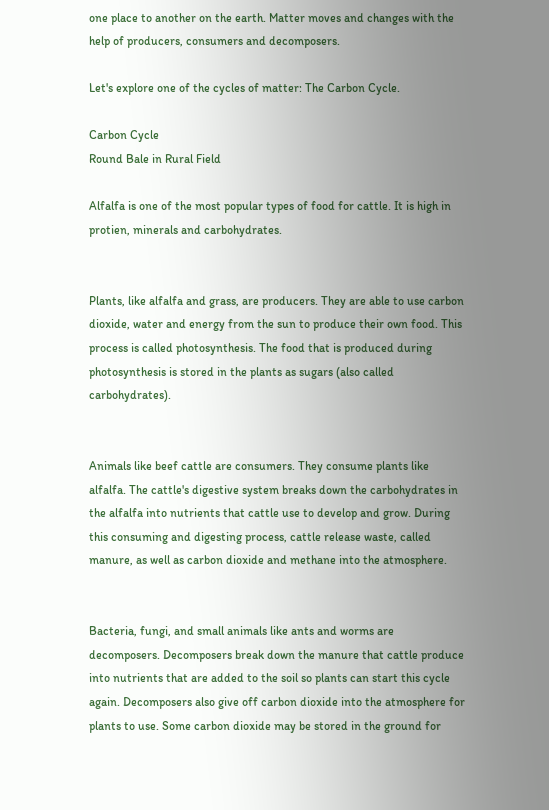one place to another on the earth. Matter moves and changes with the help of producers, consumers and decomposers.

Let's explore one of the cycles of matter: The Carbon Cycle.

Carbon Cycle
Round Bale in Rural Field

Alfalfa is one of the most popular types of food for cattle. It is high in protien, minerals and carbohydrates.


Plants, like alfalfa and grass, are producers. They are able to use carbon dioxide, water and energy from the sun to produce their own food. This process is called photosynthesis. The food that is produced during photosynthesis is stored in the plants as sugars (also called carbohydrates).


Animals like beef cattle are consumers. They consume plants like alfalfa. The cattle's digestive system breaks down the carbohydrates in the alfalfa into nutrients that cattle use to develop and grow. During this consuming and digesting process, cattle release waste, called manure, as well as carbon dioxide and methane into the atmosphere.


Bacteria, fungi, and small animals like ants and worms are decomposers. Decomposers break down the manure that cattle produce into nutrients that are added to the soil so plants can start this cycle again. Decomposers also give off carbon dioxide into the atmosphere for plants to use. Some carbon dioxide may be stored in the ground for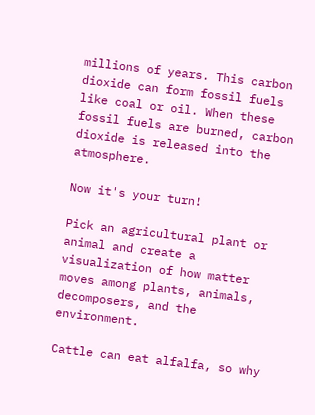millions of years. This carbon dioxide can form fossil fuels like coal or oil. When these fossil fuels are burned, carbon dioxide is released into the atmosphere.

Now it's your turn!

Pick an agricultural plant or animal and create a visualization of how matter moves among plants, animals, decomposers, and the environment.

Cattle can eat alfalfa, so why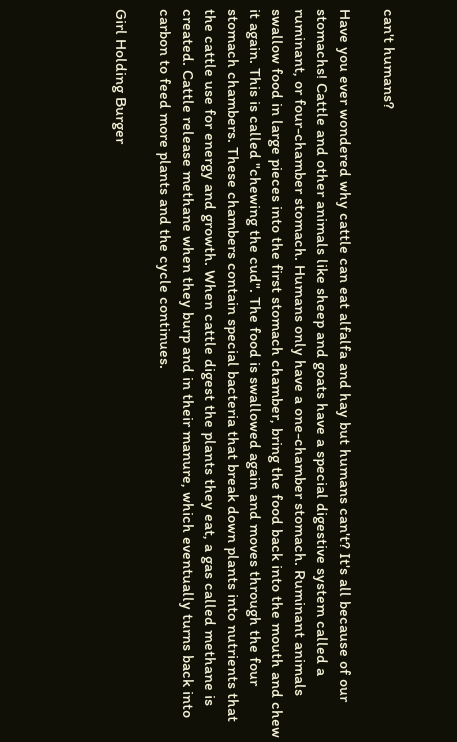can't humans?

Have you ever wondered why cattle can eat alfalfa and hay but humans can't? It's all because of our stomachs! Cattle and other animals like sheep and goats have a special digestive system called a ruminant, or four-chamber stomach. Humans only have a one-chamber stomach. Ruminant animals swallow food in large pieces into the first stomach chamber, bring the food back into the mouth and chew it again. This is called "chewing the cud". The food is swallowed again and moves through the four stomach chambers. These chambers contain special bacteria that break down plants into nutrients that the cattle use for energy and growth. When cattle digest the plants they eat, a gas called methane is created. Cattle release methane when they burp and in their manure, which eventually turns back into carbon to feed more plants and the cycle continues.

Girl Holding Burger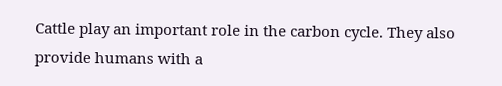Cattle play an important role in the carbon cycle. They also provide humans with a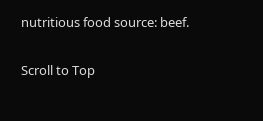nutritious food source: beef.

Scroll to Top